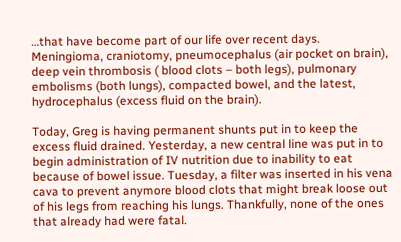…that have become part of our life over recent days. Meningioma, craniotomy, pneumocephalus (air pocket on brain), deep vein thrombosis ( blood clots – both legs), pulmonary embolisms (both lungs), compacted bowel, and the latest, hydrocephalus (excess fluid on the brain).

Today, Greg is having permanent shunts put in to keep the excess fluid drained. Yesterday, a new central line was put in to begin administration of IV nutrition due to inability to eat because of bowel issue. Tuesday, a filter was inserted in his vena cava to prevent anymore blood clots that might break loose out of his legs from reaching his lungs. Thankfully, none of the ones that already had were fatal.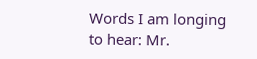Words I am longing to hear: Mr.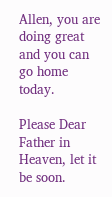Allen, you are doing great and you can go home today.

Please Dear Father in Heaven, let it be soon.